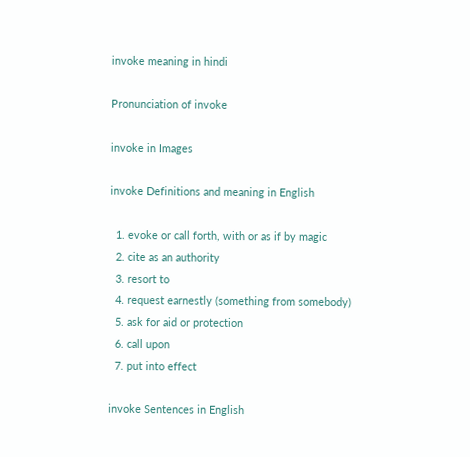invoke meaning in hindi

Pronunciation of invoke

invoke in Images

invoke Definitions and meaning in English

  1. evoke or call forth, with or as if by magic
  2. cite as an authority
  3. resort to
  4. request earnestly (something from somebody)
  5. ask for aid or protection
  6. call upon
  7. put into effect

invoke Sentences in English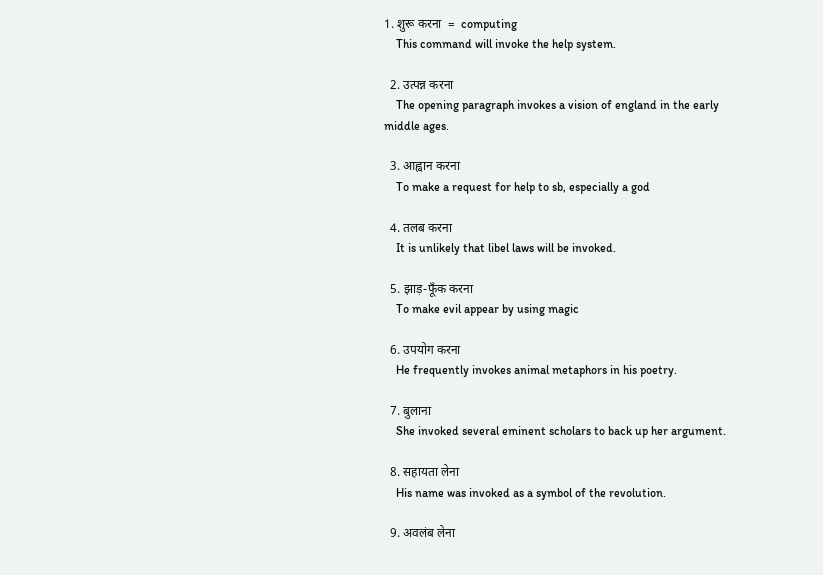1. शुरू करना  =  computing
    This command will invoke the help system.

  2. उत्पन्न करना
    The opening paragraph invokes a vision of england in the early middle ages.

  3. आह्वान करना
    To make a request for help to sb, especially a god

  4. तलब करना
    It is unlikely that libel laws will be invoked.

  5. झाड़-फूँक करना
    To make evil appear by using magic

  6. उपयोग करना
    He frequently invokes animal metaphors in his poetry.

  7. बुलाना
    She invoked several eminent scholars to back up her argument.

  8. सहायता लेना
    His name was invoked as a symbol of the revolution.

  9. अवलंब लेना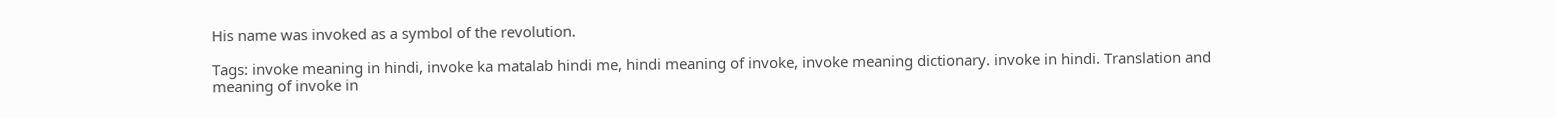His name was invoked as a symbol of the revolution.

Tags: invoke meaning in hindi, invoke ka matalab hindi me, hindi meaning of invoke, invoke meaning dictionary. invoke in hindi. Translation and meaning of invoke in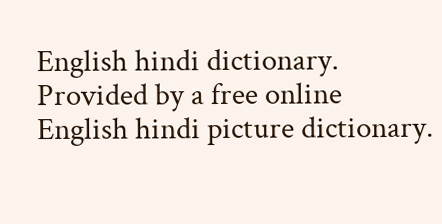English hindi dictionary. Provided by a free online English hindi picture dictionary.